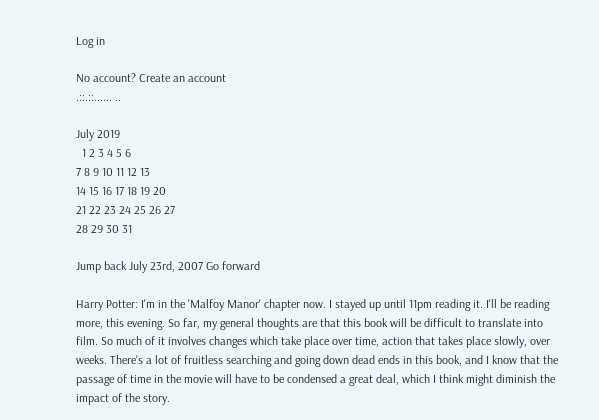Log in

No account? Create an account
.::.::...... ..

July 2019
  1 2 3 4 5 6
7 8 9 10 11 12 13
14 15 16 17 18 19 20
21 22 23 24 25 26 27
28 29 30 31

Jump back July 23rd, 2007 Go forward

Harry Potter: I'm in the 'Malfoy Manor' chapter now. I stayed up until 11pm reading it. I'll be reading more, this evening. So far, my general thoughts are that this book will be difficult to translate into film. So much of it involves changes which take place over time, action that takes place slowly, over weeks. There's a lot of fruitless searching and going down dead ends in this book, and I know that the passage of time in the movie will have to be condensed a great deal, which I think might diminish the impact of the story.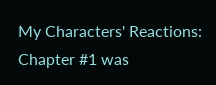My Characters' Reactions: Chapter #1 was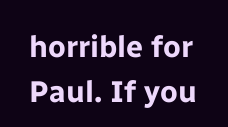horrible for Paul. If you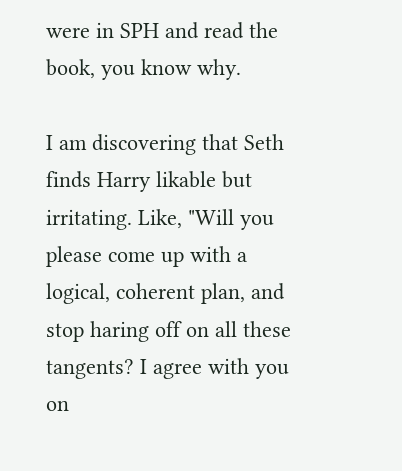were in SPH and read the book, you know why.

I am discovering that Seth finds Harry likable but irritating. Like, "Will you please come up with a logical, coherent plan, and stop haring off on all these tangents? I agree with you on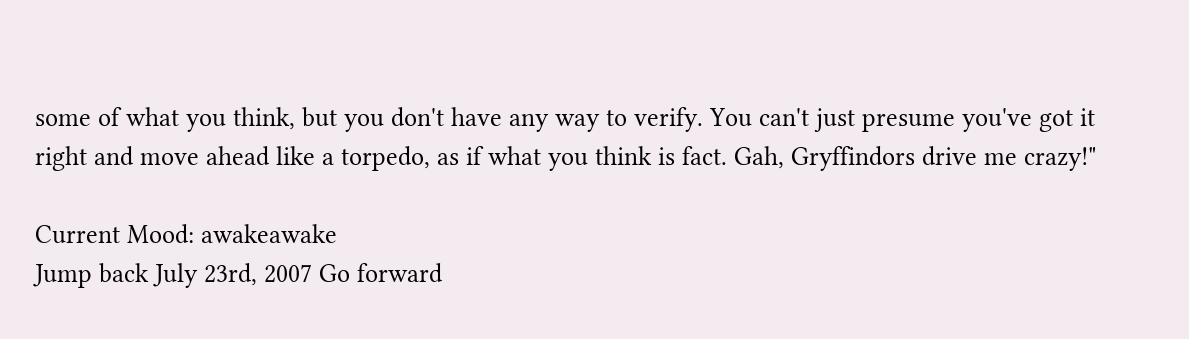some of what you think, but you don't have any way to verify. You can't just presume you've got it right and move ahead like a torpedo, as if what you think is fact. Gah, Gryffindors drive me crazy!"

Current Mood: awakeawake
Jump back July 23rd, 2007 Go forward